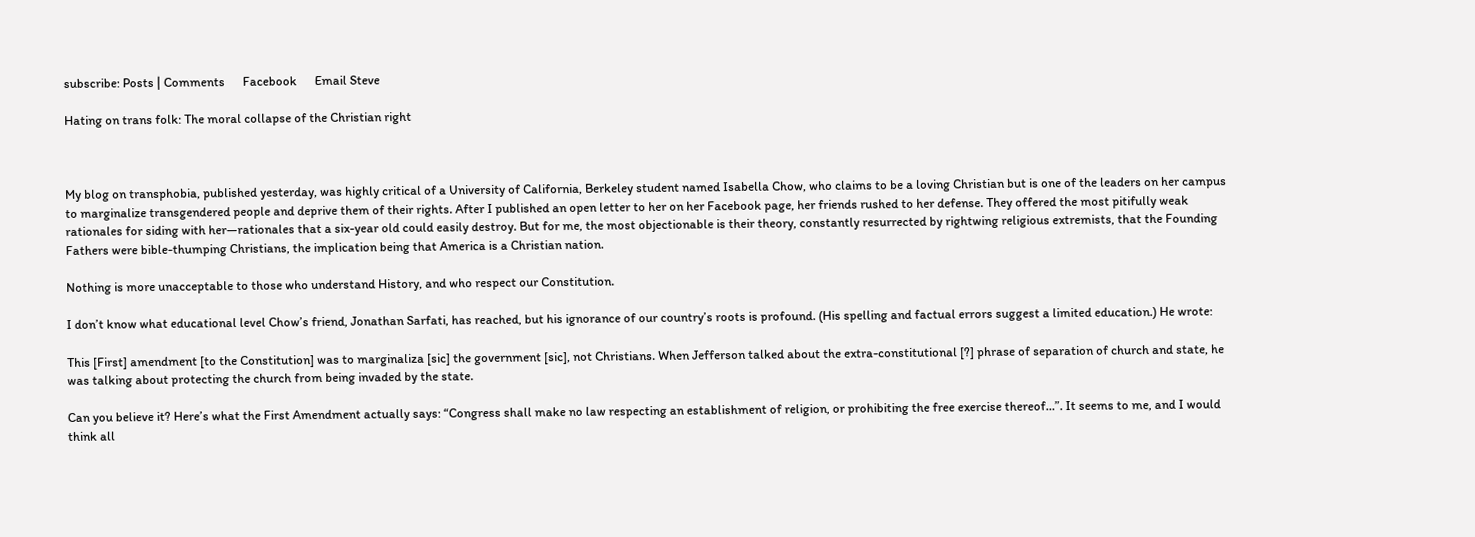subscribe: Posts | Comments      Facebook      Email Steve

Hating on trans folk: The moral collapse of the Christian right



My blog on transphobia, published yesterday, was highly critical of a University of California, Berkeley student named Isabella Chow, who claims to be a loving Christian but is one of the leaders on her campus to marginalize transgendered people and deprive them of their rights. After I published an open letter to her on her Facebook page, her friends rushed to her defense. They offered the most pitifully weak rationales for siding with her—rationales that a six-year old could easily destroy. But for me, the most objectionable is their theory, constantly resurrected by rightwing religious extremists, that the Founding Fathers were bible-thumping Christians, the implication being that America is a Christian nation.

Nothing is more unacceptable to those who understand History, and who respect our Constitution.

I don’t know what educational level Chow’s friend, Jonathan Sarfati, has reached, but his ignorance of our country’s roots is profound. (His spelling and factual errors suggest a limited education.) He wrote:

This [First] amendment [to the Constitution] was to marginaliza [sic] the government [sic], not Christians. When Jefferson talked about the extra-constitutional [?] phrase of separation of church and state, he was talking about protecting the church from being invaded by the state.

Can you believe it? Here’s what the First Amendment actually says: “Congress shall make no law respecting an establishment of religion, or prohibiting the free exercise thereof…”. It seems to me, and I would think all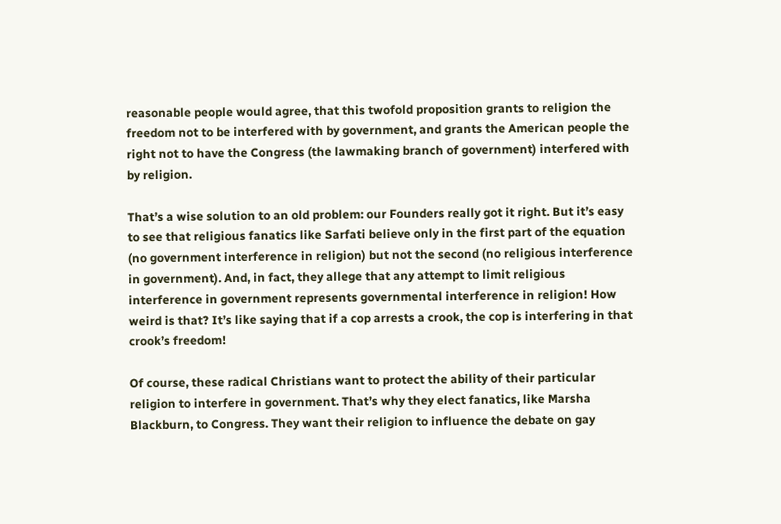reasonable people would agree, that this twofold proposition grants to religion the freedom not to be interfered with by government, and grants the American people the right not to have the Congress (the lawmaking branch of government) interfered with by religion.

That’s a wise solution to an old problem: our Founders really got it right. But it’s easy to see that religious fanatics like Sarfati believe only in the first part of the equation (no government interference in religion) but not the second (no religious interference in government). And, in fact, they allege that any attempt to limit religious interference in government represents governmental interference in religion! How weird is that? It’s like saying that if a cop arrests a crook, the cop is interfering in that crook’s freedom!

Of course, these radical Christians want to protect the ability of their particular religion to interfere in government. That’s why they elect fanatics, like Marsha Blackburn, to Congress. They want their religion to influence the debate on gay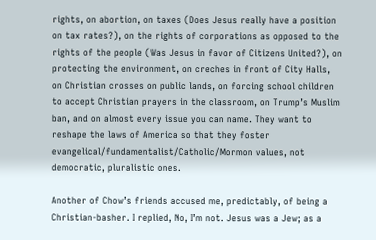rights, on abortion, on taxes (Does Jesus really have a position on tax rates?), on the rights of corporations as opposed to the rights of the people (Was Jesus in favor of Citizens United?), on protecting the environment, on creches in front of City Halls, on Christian crosses on public lands, on forcing school children to accept Christian prayers in the classroom, on Trump’s Muslim ban, and on almost every issue you can name. They want to reshape the laws of America so that they foster evangelical/fundamentalist/Catholic/Mormon values, not democratic, pluralistic ones.

Another of Chow’s friends accused me, predictably, of being a Christian-basher. I replied, No, I’m not. Jesus was a Jew; as a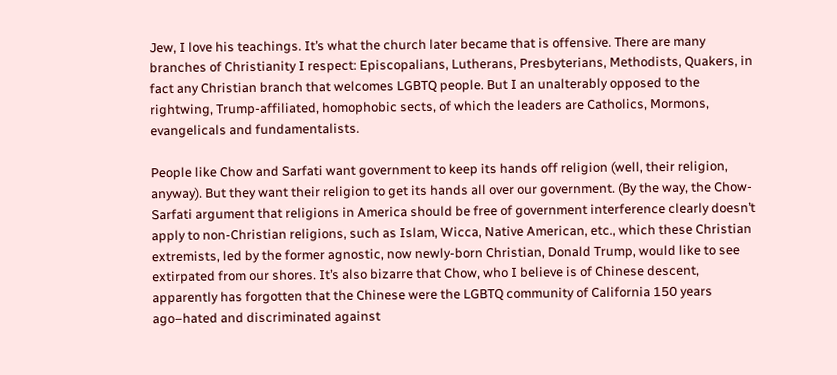Jew, I love his teachings. It’s what the church later became that is offensive. There are many branches of Christianity I respect: Episcopalians, Lutherans, Presbyterians, Methodists, Quakers, in fact any Christian branch that welcomes LGBTQ people. But I an unalterably opposed to the rightwing, Trump-affiliated, homophobic sects, of which the leaders are Catholics, Mormons, evangelicals and fundamentalists.

People like Chow and Sarfati want government to keep its hands off religion (well, their religion, anyway). But they want their religion to get its hands all over our government. (By the way, the Chow-Sarfati argument that religions in America should be free of government interference clearly doesn’t apply to non-Christian religions, such as Islam, Wicca, Native American, etc., which these Christian extremists, led by the former agnostic, now newly-born Christian, Donald Trump, would like to see extirpated from our shores. It’s also bizarre that Chow, who I believe is of Chinese descent, apparently has forgotten that the Chinese were the LGBTQ community of California 150 years ago–hated and discriminated against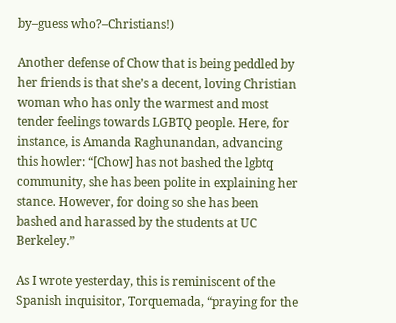by–guess who?–Christians!)

Another defense of Chow that is being peddled by her friends is that she’s a decent, loving Christian woman who has only the warmest and most tender feelings towards LGBTQ people. Here, for instance, is Amanda Raghunandan, advancing this howler: “[Chow] has not bashed the lgbtq community, she has been polite in explaining her stance. However, for doing so she has been bashed and harassed by the students at UC Berkeley.”

As I wrote yesterday, this is reminiscent of the Spanish inquisitor, Torquemada, “praying for the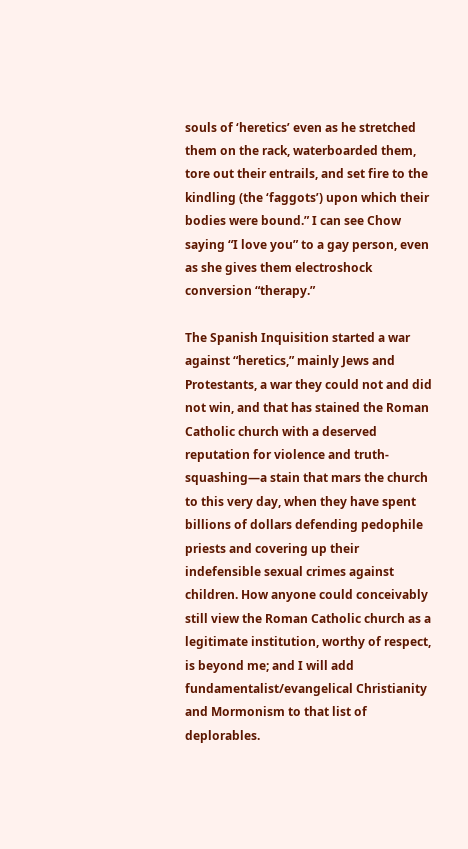souls of ‘heretics’ even as he stretched them on the rack, waterboarded them, tore out their entrails, and set fire to the kindling (the ‘faggots’) upon which their bodies were bound.” I can see Chow saying “I love you” to a gay person, even as she gives them electroshock conversion “therapy.”

The Spanish Inquisition started a war against “heretics,” mainly Jews and Protestants, a war they could not and did not win, and that has stained the Roman Catholic church with a deserved reputation for violence and truth-squashing—a stain that mars the church to this very day, when they have spent billions of dollars defending pedophile priests and covering up their indefensible sexual crimes against children. How anyone could conceivably still view the Roman Catholic church as a legitimate institution, worthy of respect, is beyond me; and I will add fundamentalist/evangelical Christianity and Mormonism to that list of deplorables.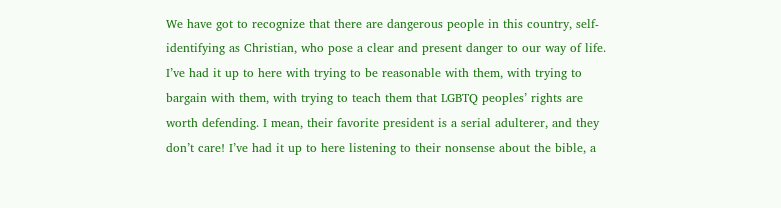We have got to recognize that there are dangerous people in this country, self-identifying as Christian, who pose a clear and present danger to our way of life. I’ve had it up to here with trying to be reasonable with them, with trying to bargain with them, with trying to teach them that LGBTQ peoples’ rights are worth defending. I mean, their favorite president is a serial adulterer, and they don’t care! I’ve had it up to here listening to their nonsense about the bible, a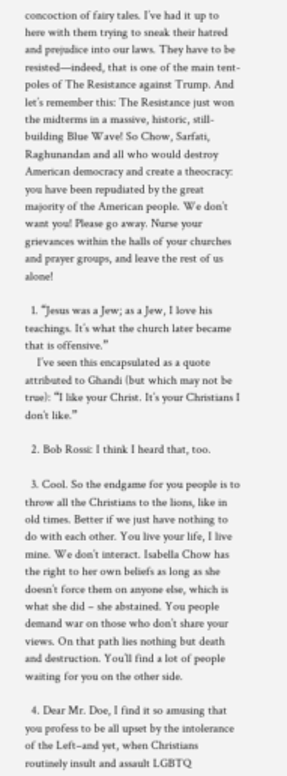concoction of fairy tales. I’ve had it up to here with them trying to sneak their hatred and prejudice into our laws. They have to be resisted—indeed, that is one of the main tent-poles of The Resistance against Trump. And let’s remember this: The Resistance just won the midterms in a massive, historic, still-building Blue Wave! So Chow, Sarfati, Raghunandan and all who would destroy American democracy and create a theocracy: you have been repudiated by the great majority of the American people. We don’t want you! Please go away. Nurse your grievances within the halls of your churches and prayer groups, and leave the rest of us alone!

  1. “Jesus was a Jew; as a Jew, I love his teachings. It’s what the church later became that is offensive.”
    I’ve seen this encapsulated as a quote attributed to Ghandi (but which may not be true): “I like your Christ. It’s your Christians I don’t like.”

  2. Bob Rossi: I think I heard that, too.

  3. Cool. So the endgame for you people is to throw all the Christians to the lions, like in old times. Better if we just have nothing to do with each other. You live your life, I live mine. We don’t interact. Isabella Chow has the right to her own beliefs as long as she doesn’t force them on anyone else, which is what she did – she abstained. You people demand war on those who don’t share your views. On that path lies nothing but death and destruction. You’ll find a lot of people waiting for you on the other side.

  4. Dear Mr. Doe, I find it so amusing that you profess to be all upset by the intolerance of the Left–and yet, when Christians routinely insult and assault LGBTQ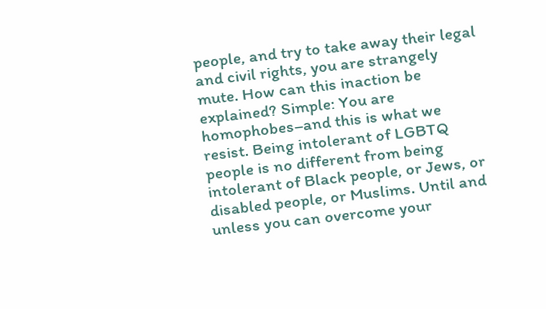people, and try to take away their legal and civil rights, you are strangely mute. How can this inaction be explained? Simple: You are homophobes–and this is what we resist. Being intolerant of LGBTQ people is no different from being intolerant of Black people, or Jews, or disabled people, or Muslims. Until and unless you can overcome your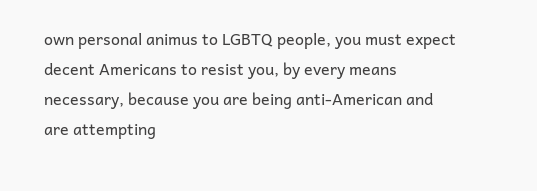own personal animus to LGBTQ people, you must expect decent Americans to resist you, by every means necessary, because you are being anti-American and are attempting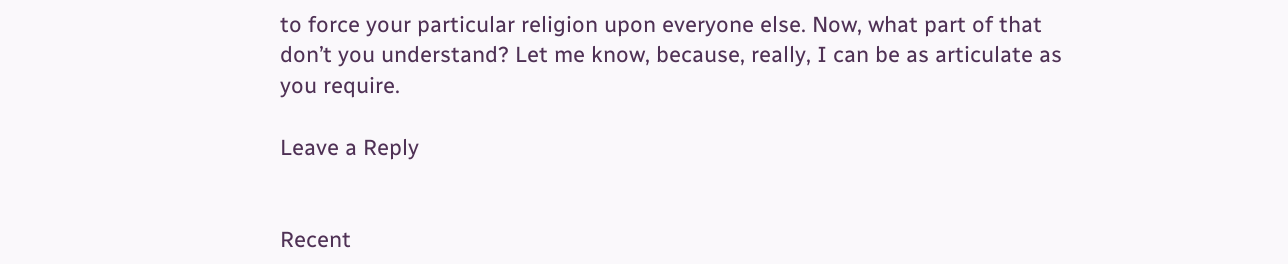to force your particular religion upon everyone else. Now, what part of that don’t you understand? Let me know, because, really, I can be as articulate as you require.

Leave a Reply


Recent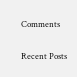Comments

Recent Posts